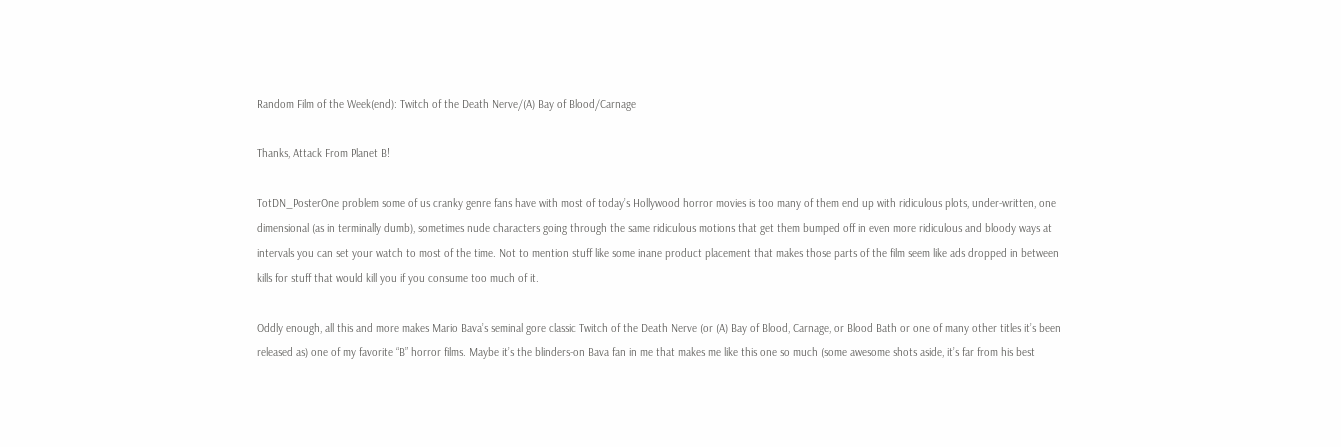Random Film of the Week(end): Twitch of the Death Nerve/(A) Bay of Blood/Carnage

Thanks, Attack From Planet B!

TotDN_PosterOne problem some of us cranky genre fans have with most of today’s Hollywood horror movies is too many of them end up with ridiculous plots, under-written, one dimensional (as in terminally dumb), sometimes nude characters going through the same ridiculous motions that get them bumped off in even more ridiculous and bloody ways at intervals you can set your watch to most of the time. Not to mention stuff like some inane product placement that makes those parts of the film seem like ads dropped in between kills for stuff that would kill you if you consume too much of it.

Oddly enough, all this and more makes Mario Bava’s seminal gore classic Twitch of the Death Nerve (or (A) Bay of Blood, Carnage, or Blood Bath or one of many other titles it’s been released as) one of my favorite “B” horror films. Maybe it’s the blinders-on Bava fan in me that makes me like this one so much (some awesome shots aside, it’s far from his best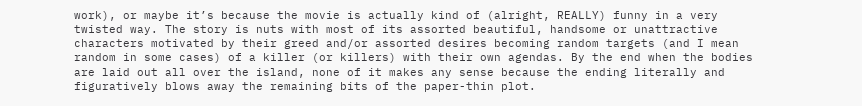work), or maybe it’s because the movie is actually kind of (alright, REALLY) funny in a very twisted way. The story is nuts with most of its assorted beautiful, handsome or unattractive characters motivated by their greed and/or assorted desires becoming random targets (and I mean random in some cases) of a killer (or killers) with their own agendas. By the end when the bodies are laid out all over the island, none of it makes any sense because the ending literally and figuratively blows away the remaining bits of the paper-thin plot.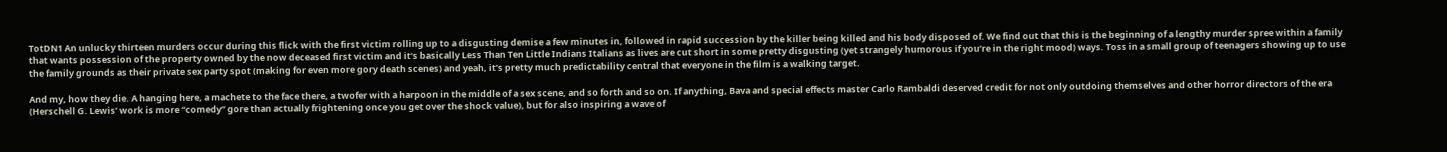TotDN1 An unlucky thirteen murders occur during this flick with the first victim rolling up to a disgusting demise a few minutes in, followed in rapid succession by the killer being killed and his body disposed of. We find out that this is the beginning of a lengthy murder spree within a family that wants possession of the property owned by the now deceased first victim and it’s basically Less Than Ten Little Indians Italians as lives are cut short in some pretty disgusting (yet strangely humorous if you’re in the right mood) ways. Toss in a small group of teenagers showing up to use the family grounds as their private sex party spot (making for even more gory death scenes) and yeah, it’s pretty much predictability central that everyone in the film is a walking target.

And my, how they die. A hanging here, a machete to the face there, a twofer with a harpoon in the middle of a sex scene, and so forth and so on. If anything, Bava and special effects master Carlo Rambaldi deserved credit for not only outdoing themselves and other horror directors of the era (Herschell G. Lewis’ work is more “comedy” gore than actually frightening once you get over the shock value), but for also inspiring a wave of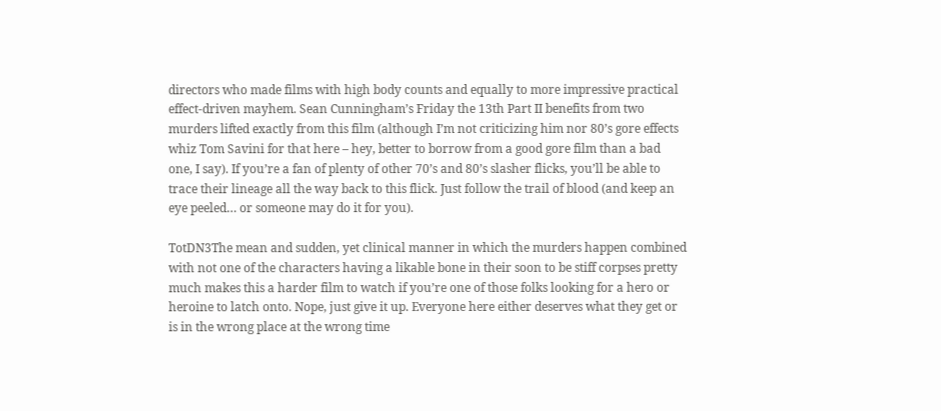directors who made films with high body counts and equally to more impressive practical effect-driven mayhem. Sean Cunningham’s Friday the 13th Part II benefits from two murders lifted exactly from this film (although I’m not criticizing him nor 80’s gore effects whiz Tom Savini for that here – hey, better to borrow from a good gore film than a bad one, I say). If you’re a fan of plenty of other 70’s and 80’s slasher flicks, you’ll be able to trace their lineage all the way back to this flick. Just follow the trail of blood (and keep an eye peeled… or someone may do it for you).

TotDN3The mean and sudden, yet clinical manner in which the murders happen combined with not one of the characters having a likable bone in their soon to be stiff corpses pretty much makes this a harder film to watch if you’re one of those folks looking for a hero or heroine to latch onto. Nope, just give it up. Everyone here either deserves what they get or is in the wrong place at the wrong time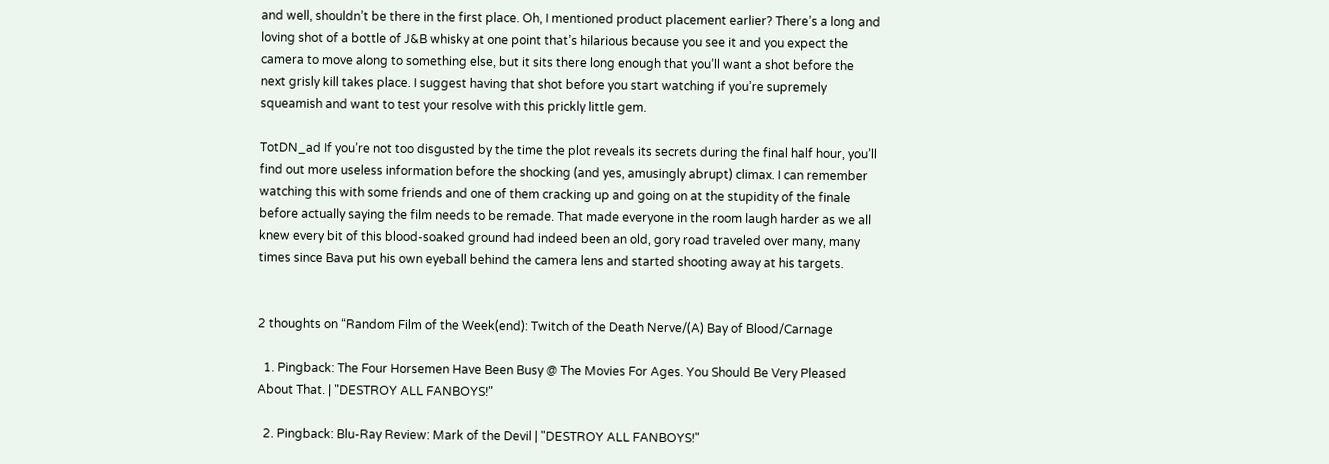and well, shouldn’t be there in the first place. Oh, I mentioned product placement earlier? There’s a long and loving shot of a bottle of J&B whisky at one point that’s hilarious because you see it and you expect the camera to move along to something else, but it sits there long enough that you’ll want a shot before the next grisly kill takes place. I suggest having that shot before you start watching if you’re supremely squeamish and want to test your resolve with this prickly little gem.

TotDN_ad If you’re not too disgusted by the time the plot reveals its secrets during the final half hour, you’ll find out more useless information before the shocking (and yes, amusingly abrupt) climax. I can remember watching this with some friends and one of them cracking up and going on at the stupidity of the finale before actually saying the film needs to be remade. That made everyone in the room laugh harder as we all knew every bit of this blood-soaked ground had indeed been an old, gory road traveled over many, many times since Bava put his own eyeball behind the camera lens and started shooting away at his targets.


2 thoughts on “Random Film of the Week(end): Twitch of the Death Nerve/(A) Bay of Blood/Carnage

  1. Pingback: The Four Horsemen Have Been Busy @ The Movies For Ages. You Should Be Very Pleased About That. | "DESTROY ALL FANBOYS!"

  2. Pingback: Blu-Ray Review: Mark of the Devil | "DESTROY ALL FANBOYS!"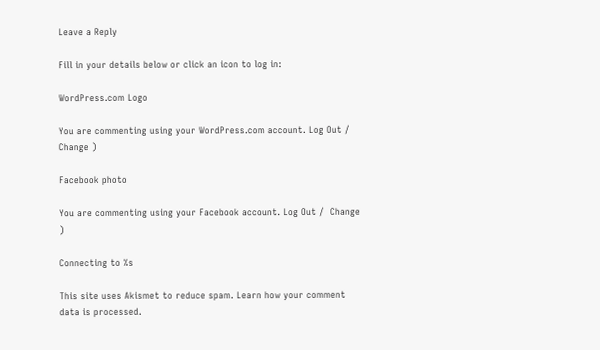Leave a Reply

Fill in your details below or click an icon to log in:

WordPress.com Logo

You are commenting using your WordPress.com account. Log Out /  Change )

Facebook photo

You are commenting using your Facebook account. Log Out /  Change )

Connecting to %s

This site uses Akismet to reduce spam. Learn how your comment data is processed.